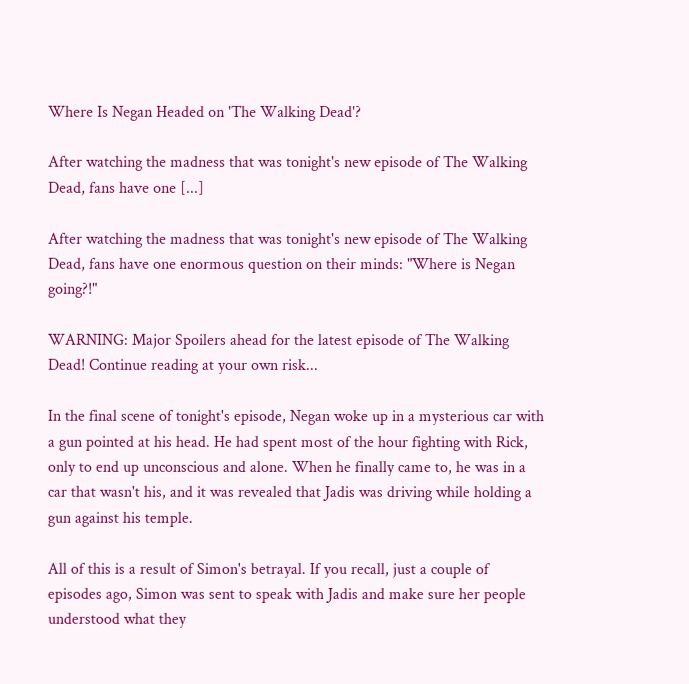Where Is Negan Headed on 'The Walking Dead'?

After watching the madness that was tonight's new episode of The Walking Dead, fans have one [...]

After watching the madness that was tonight's new episode of The Walking Dead, fans have one enormous question on their minds: "Where is Negan going?!"

WARNING: Major Spoilers ahead for the latest episode of The Walking Dead! Continue reading at your own risk...

In the final scene of tonight's episode, Negan woke up in a mysterious car with a gun pointed at his head. He had spent most of the hour fighting with Rick, only to end up unconscious and alone. When he finally came to, he was in a car that wasn't his, and it was revealed that Jadis was driving while holding a gun against his temple.

All of this is a result of Simon's betrayal. If you recall, just a couple of episodes ago, Simon was sent to speak with Jadis and make sure her people understood what they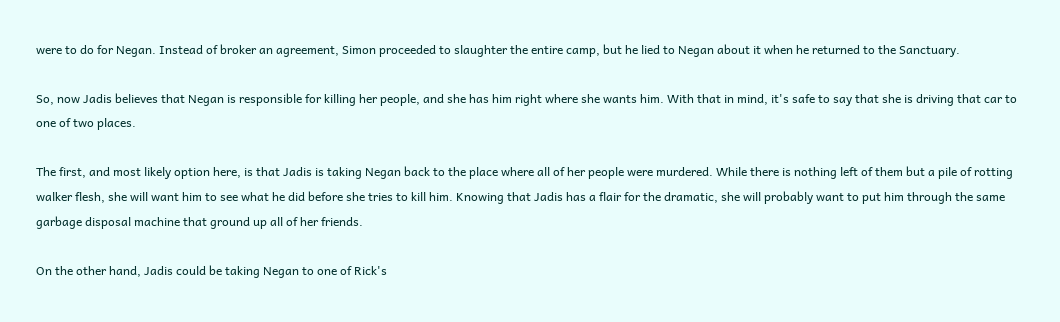were to do for Negan. Instead of broker an agreement, Simon proceeded to slaughter the entire camp, but he lied to Negan about it when he returned to the Sanctuary.

So, now Jadis believes that Negan is responsible for killing her people, and she has him right where she wants him. With that in mind, it's safe to say that she is driving that car to one of two places.

The first, and most likely option here, is that Jadis is taking Negan back to the place where all of her people were murdered. While there is nothing left of them but a pile of rotting walker flesh, she will want him to see what he did before she tries to kill him. Knowing that Jadis has a flair for the dramatic, she will probably want to put him through the same garbage disposal machine that ground up all of her friends.

On the other hand, Jadis could be taking Negan to one of Rick's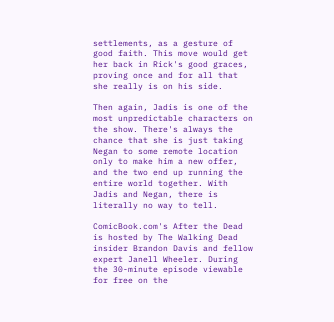settlements, as a gesture of good faith. This move would get her back in Rick's good graces, proving once and for all that she really is on his side.

Then again, Jadis is one of the most unpredictable characters on the show. There's always the chance that she is just taking Negan to some remote location only to make him a new offer, and the two end up running the entire world together. With Jadis and Negan, there is literally no way to tell.

ComicBook.com's After the Dead is hosted by The Walking Dead insider Brandon Davis and fellow expert Janell Wheeler. During the 30-minute episode viewable for free on the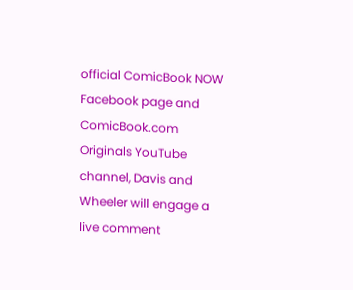official ComicBook NOW Facebook page and ComicBook.com Originals YouTube channel, Davis and Wheeler will engage a live comment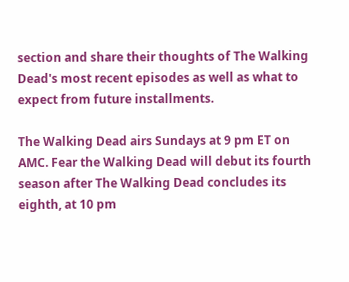section and share their thoughts of The Walking Dead's most recent episodes as well as what to expect from future installments.

The Walking Dead airs Sundays at 9 pm ET on AMC. Fear the Walking Dead will debut its fourth season after The Walking Dead concludes its eighth, at 10 pm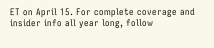ET on April 15. For complete coverage and insider info all year long, follow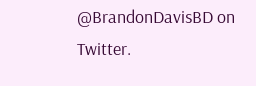@BrandonDavisBD on Twitter.